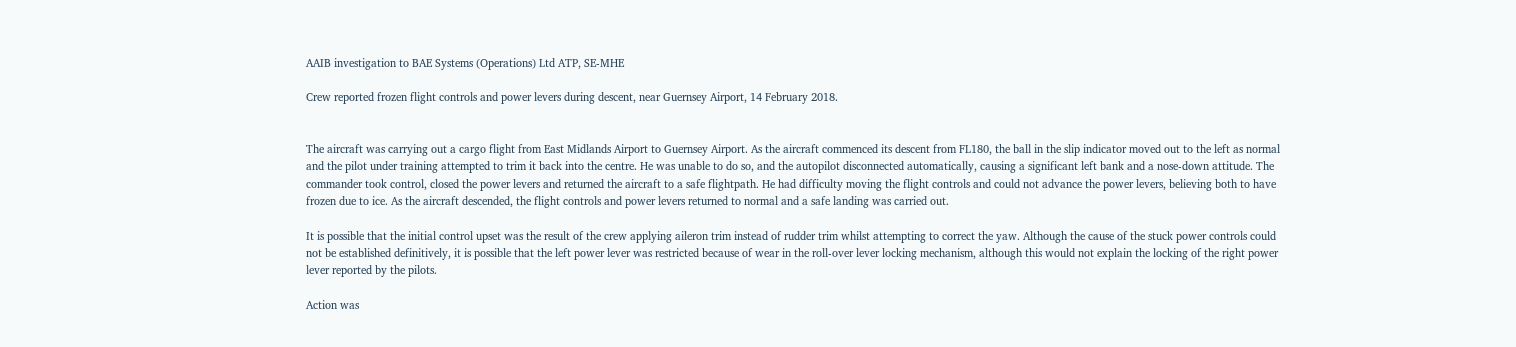AAIB investigation to BAE Systems (Operations) Ltd ATP, SE-MHE

Crew reported frozen flight controls and power levers during descent, near Guernsey Airport, 14 February 2018.


The aircraft was carrying out a cargo flight from East Midlands Airport to Guernsey Airport. As the aircraft commenced its descent from FL180, the ball in the slip indicator moved out to the left as normal and the pilot under training attempted to trim it back into the centre. He was unable to do so, and the autopilot disconnected automatically, causing a significant left bank and a nose-down attitude. The commander took control, closed the power levers and returned the aircraft to a safe flightpath. He had difficulty moving the flight controls and could not advance the power levers, believing both to have frozen due to ice. As the aircraft descended, the flight controls and power levers returned to normal and a safe landing was carried out.

It is possible that the initial control upset was the result of the crew applying aileron trim instead of rudder trim whilst attempting to correct the yaw. Although the cause of the stuck power controls could not be established definitively, it is possible that the left power lever was restricted because of wear in the roll-over lever locking mechanism, although this would not explain the locking of the right power lever reported by the pilots.

Action was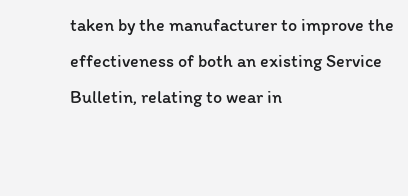taken by the manufacturer to improve the effectiveness of both an existing Service Bulletin, relating to wear in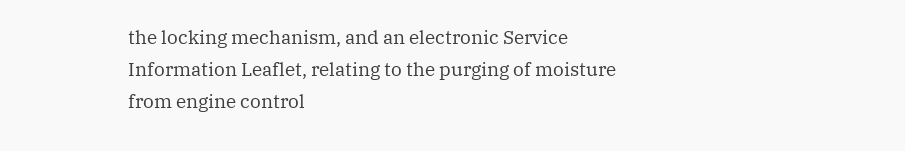the locking mechanism, and an electronic Service Information Leaflet, relating to the purging of moisture from engine control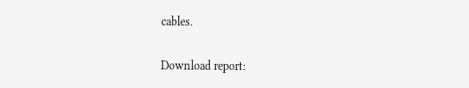cables.

Download report: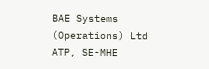BAE Systems (Operations) Ltd ATP, SE-MHE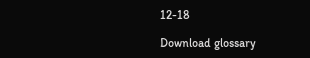12-18

Download glossary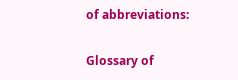of abbreviations:

Glossary of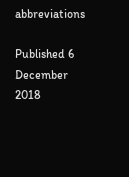abbreviations

Published 6 December 2018